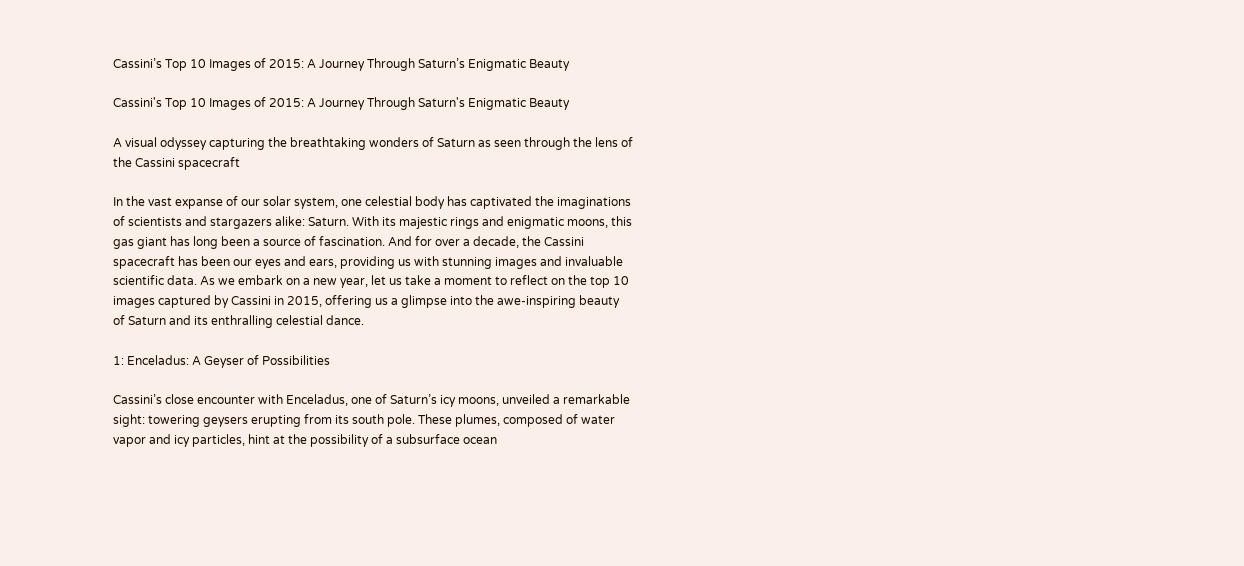Cassini’s Top 10 Images of 2015: A Journey Through Saturn’s Enigmatic Beauty

Cassini's Top 10 Images of 2015: A Journey Through Saturn's Enigmatic Beauty

A visual odyssey capturing the breathtaking wonders of Saturn as seen through the lens of the Cassini spacecraft

In the vast expanse of our solar system, one celestial body has captivated the imaginations of scientists and stargazers alike: Saturn. With its majestic rings and enigmatic moons, this gas giant has long been a source of fascination. And for over a decade, the Cassini spacecraft has been our eyes and ears, providing us with stunning images and invaluable scientific data. As we embark on a new year, let us take a moment to reflect on the top 10 images captured by Cassini in 2015, offering us a glimpse into the awe-inspiring beauty of Saturn and its enthralling celestial dance.

1: Enceladus: A Geyser of Possibilities

Cassini’s close encounter with Enceladus, one of Saturn’s icy moons, unveiled a remarkable sight: towering geysers erupting from its south pole. These plumes, composed of water vapor and icy particles, hint at the possibility of a subsurface ocean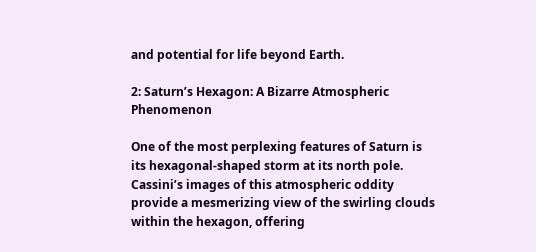and potential for life beyond Earth.

2: Saturn’s Hexagon: A Bizarre Atmospheric Phenomenon

One of the most perplexing features of Saturn is its hexagonal-shaped storm at its north pole. Cassini’s images of this atmospheric oddity provide a mesmerizing view of the swirling clouds within the hexagon, offering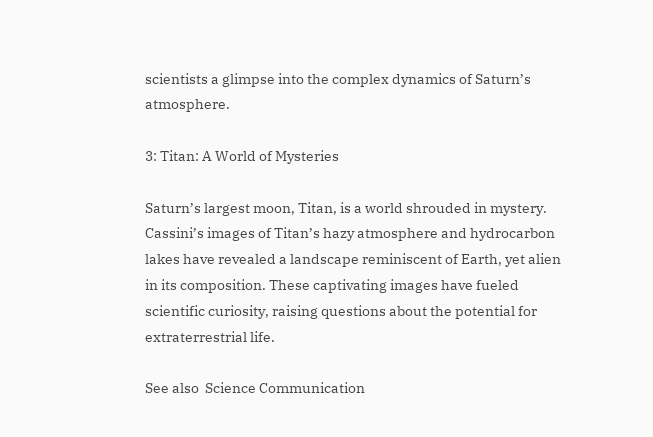scientists a glimpse into the complex dynamics of Saturn’s atmosphere.

3: Titan: A World of Mysteries

Saturn’s largest moon, Titan, is a world shrouded in mystery. Cassini’s images of Titan’s hazy atmosphere and hydrocarbon lakes have revealed a landscape reminiscent of Earth, yet alien in its composition. These captivating images have fueled scientific curiosity, raising questions about the potential for extraterrestrial life.

See also  Science Communication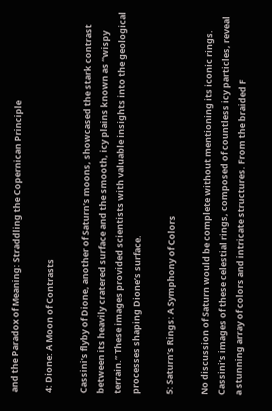and the Paradox of Meaning: Straddling the Copernican Principle

4: Dione: A Moon of Contrasts

Cassini’s flyby of Dione, another of Saturn’s moons, showcased the stark contrast between its heavily cratered surface and the smooth, icy plains known as “wispy terrain.” These images provided scientists with valuable insights into the geological processes shaping Dione’s surface.

5: Saturn’s Rings: A Symphony of Colors

No discussion of Saturn would be complete without mentioning its iconic rings. Cassini’s images of these celestial rings, composed of countless icy particles, reveal a stunning array of colors and intricate structures. From the braided F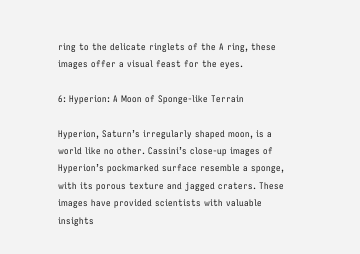ring to the delicate ringlets of the A ring, these images offer a visual feast for the eyes.

6: Hyperion: A Moon of Sponge-like Terrain

Hyperion, Saturn’s irregularly shaped moon, is a world like no other. Cassini’s close-up images of Hyperion’s pockmarked surface resemble a sponge, with its porous texture and jagged craters. These images have provided scientists with valuable insights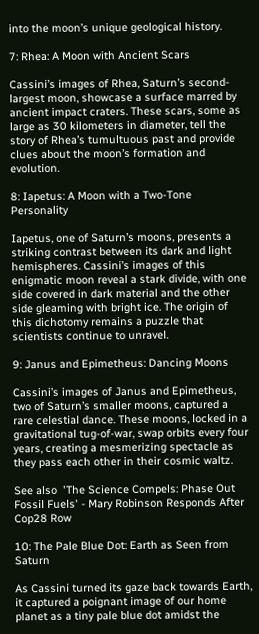into the moon’s unique geological history.

7: Rhea: A Moon with Ancient Scars

Cassini’s images of Rhea, Saturn’s second-largest moon, showcase a surface marred by ancient impact craters. These scars, some as large as 30 kilometers in diameter, tell the story of Rhea’s tumultuous past and provide clues about the moon’s formation and evolution.

8: Iapetus: A Moon with a Two-Tone Personality

Iapetus, one of Saturn’s moons, presents a striking contrast between its dark and light hemispheres. Cassini’s images of this enigmatic moon reveal a stark divide, with one side covered in dark material and the other side gleaming with bright ice. The origin of this dichotomy remains a puzzle that scientists continue to unravel.

9: Janus and Epimetheus: Dancing Moons

Cassini’s images of Janus and Epimetheus, two of Saturn’s smaller moons, captured a rare celestial dance. These moons, locked in a gravitational tug-of-war, swap orbits every four years, creating a mesmerizing spectacle as they pass each other in their cosmic waltz.

See also  'The Science Compels: Phase Out Fossil Fuels' - Mary Robinson Responds After Cop28 Row

10: The Pale Blue Dot: Earth as Seen from Saturn

As Cassini turned its gaze back towards Earth, it captured a poignant image of our home planet as a tiny pale blue dot amidst the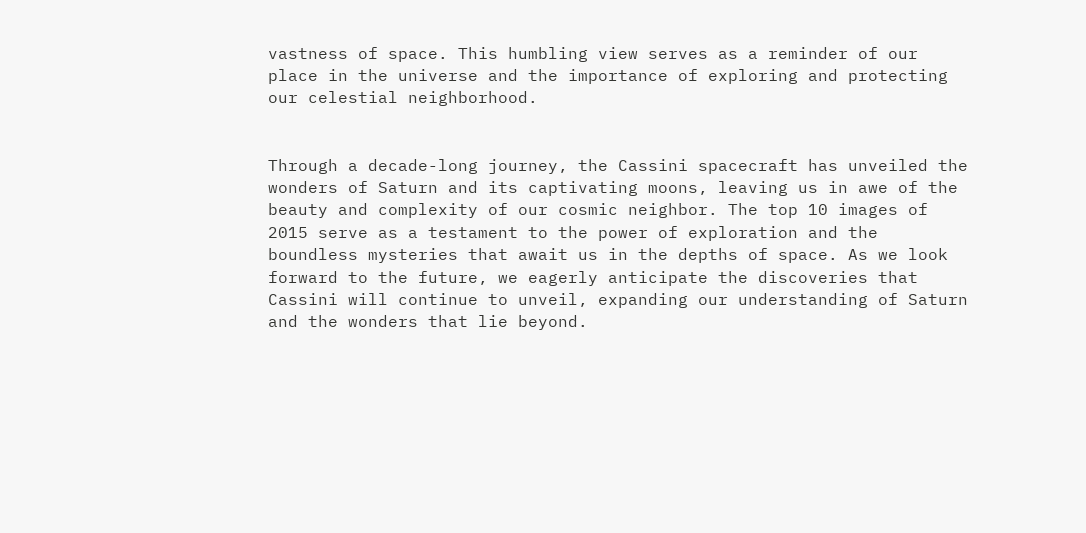vastness of space. This humbling view serves as a reminder of our place in the universe and the importance of exploring and protecting our celestial neighborhood.


Through a decade-long journey, the Cassini spacecraft has unveiled the wonders of Saturn and its captivating moons, leaving us in awe of the beauty and complexity of our cosmic neighbor. The top 10 images of 2015 serve as a testament to the power of exploration and the boundless mysteries that await us in the depths of space. As we look forward to the future, we eagerly anticipate the discoveries that Cassini will continue to unveil, expanding our understanding of Saturn and the wonders that lie beyond.